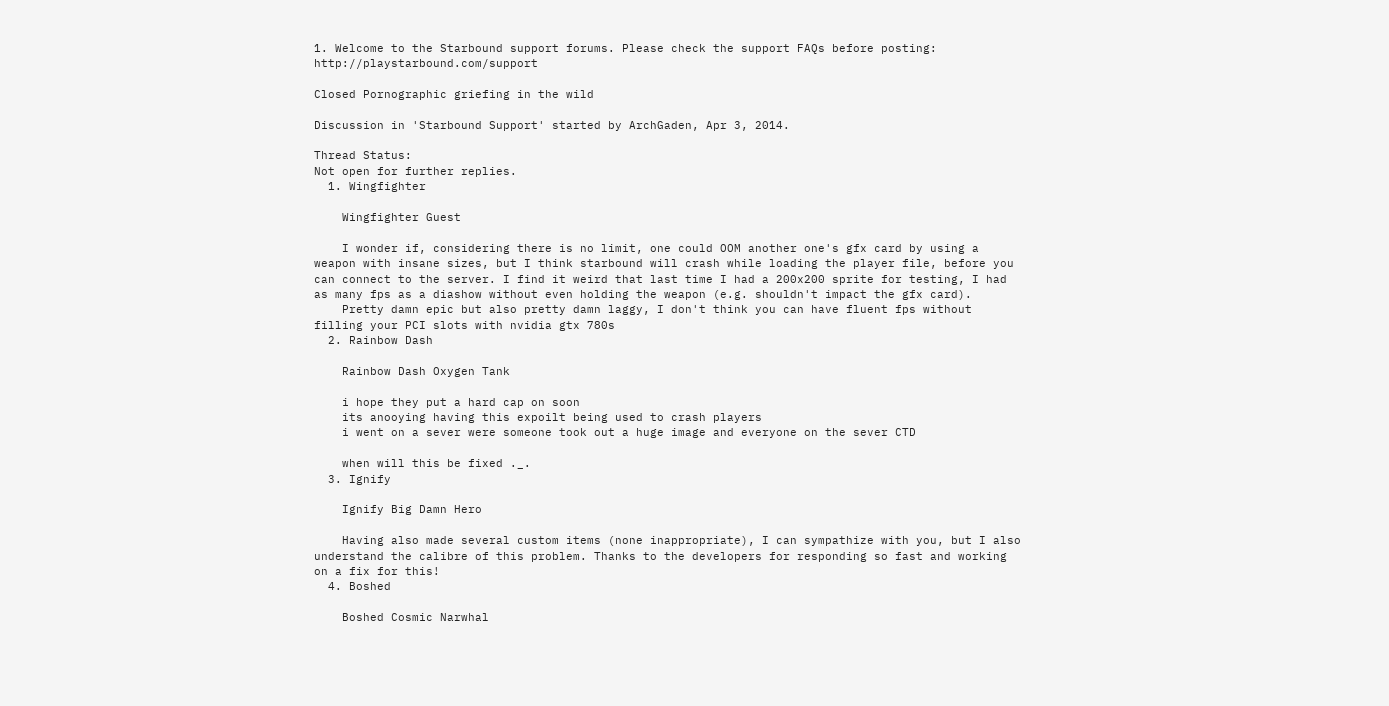1. Welcome to the Starbound support forums. Please check the support FAQs before posting: http://playstarbound.com/support

Closed Pornographic griefing in the wild

Discussion in 'Starbound Support' started by ArchGaden, Apr 3, 2014.

Thread Status:
Not open for further replies.
  1. Wingfighter

    Wingfighter Guest

    I wonder if, considering there is no limit, one could OOM another one's gfx card by using a weapon with insane sizes, but I think starbound will crash while loading the player file, before you can connect to the server. I find it weird that last time I had a 200x200 sprite for testing, I had as many fps as a diashow without even holding the weapon (e.g. shouldn't impact the gfx card).
    Pretty damn epic but also pretty damn laggy, I don't think you can have fluent fps without filling your PCI slots with nvidia gtx 780s
  2. Rainbow Dash

    Rainbow Dash Oxygen Tank

    i hope they put a hard cap on soon
    its anooying having this expoilt being used to crash players
    i went on a sever were someone took out a huge image and everyone on the sever CTD

    when will this be fixed ._.
  3. Ignify

    Ignify Big Damn Hero

    Having also made several custom items (none inappropriate), I can sympathize with you, but I also understand the calibre of this problem. Thanks to the developers for responding so fast and working on a fix for this!
  4. Boshed

    Boshed Cosmic Narwhal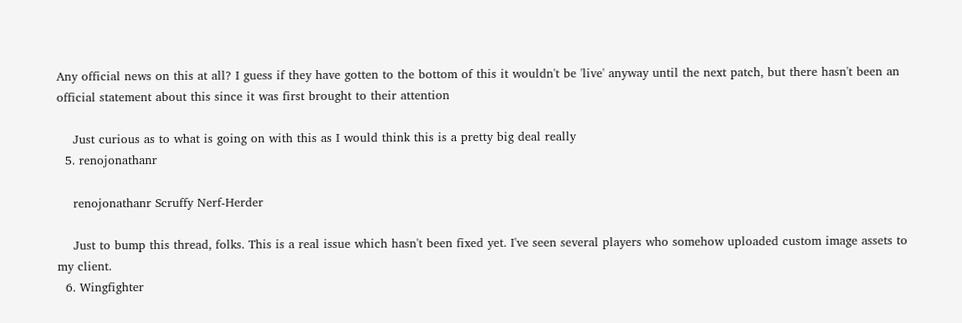Any official news on this at all? I guess if they have gotten to the bottom of this it wouldn't be 'live' anyway until the next patch, but there hasn't been an official statement about this since it was first brought to their attention

    Just curious as to what is going on with this as I would think this is a pretty big deal really
  5. renojonathanr

    renojonathanr Scruffy Nerf-Herder

    Just to bump this thread, folks. This is a real issue which hasn't been fixed yet. I've seen several players who somehow uploaded custom image assets to my client.
  6. Wingfighter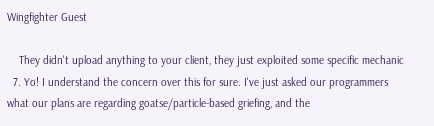Wingfighter Guest

    They didn't upload anything to your client, they just exploited some specific mechanic
  7. Yo! I understand the concern over this for sure. I've just asked our programmers what our plans are regarding goatse/particle-based griefing, and the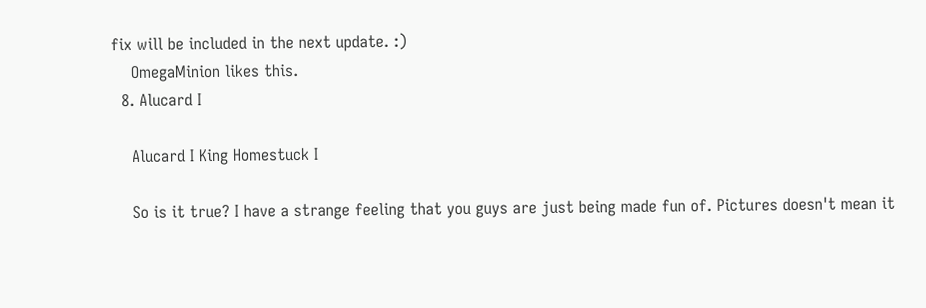fix will be included in the next update. :)
    OmegaMinion likes this.
  8. Alucard I

    Alucard I King Homestuck I

    So is it true? I have a strange feeling that you guys are just being made fun of. Pictures doesn't mean it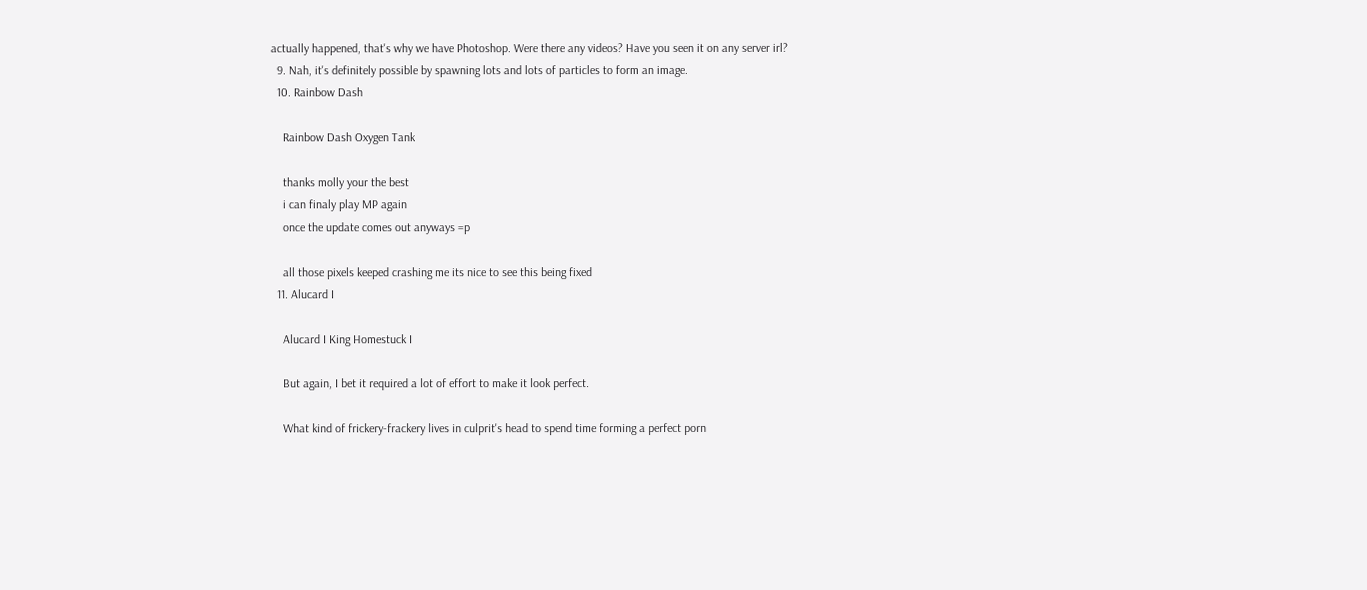actually happened, that's why we have Photoshop. Were there any videos? Have you seen it on any server irl?
  9. Nah, it's definitely possible by spawning lots and lots of particles to form an image.
  10. Rainbow Dash

    Rainbow Dash Oxygen Tank

    thanks molly your the best
    i can finaly play MP again
    once the update comes out anyways =p

    all those pixels keeped crashing me its nice to see this being fixed
  11. Alucard I

    Alucard I King Homestuck I

    But again, I bet it required a lot of effort to make it look perfect.

    What kind of frickery-frackery lives in culprit's head to spend time forming a perfect porn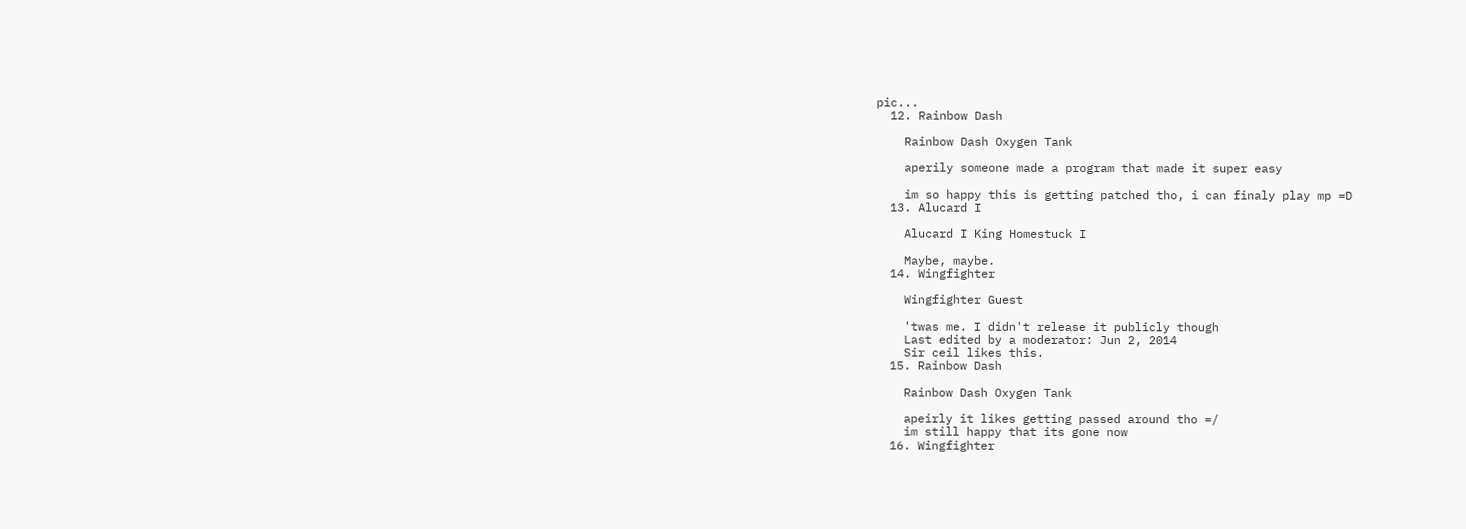pic...
  12. Rainbow Dash

    Rainbow Dash Oxygen Tank

    aperily someone made a program that made it super easy

    im so happy this is getting patched tho, i can finaly play mp =D
  13. Alucard I

    Alucard I King Homestuck I

    Maybe, maybe.
  14. Wingfighter

    Wingfighter Guest

    'twas me. I didn't release it publicly though
    Last edited by a moderator: Jun 2, 2014
    Sir ceil likes this.
  15. Rainbow Dash

    Rainbow Dash Oxygen Tank

    apeirly it likes getting passed around tho =/
    im still happy that its gone now
  16. Wingfighter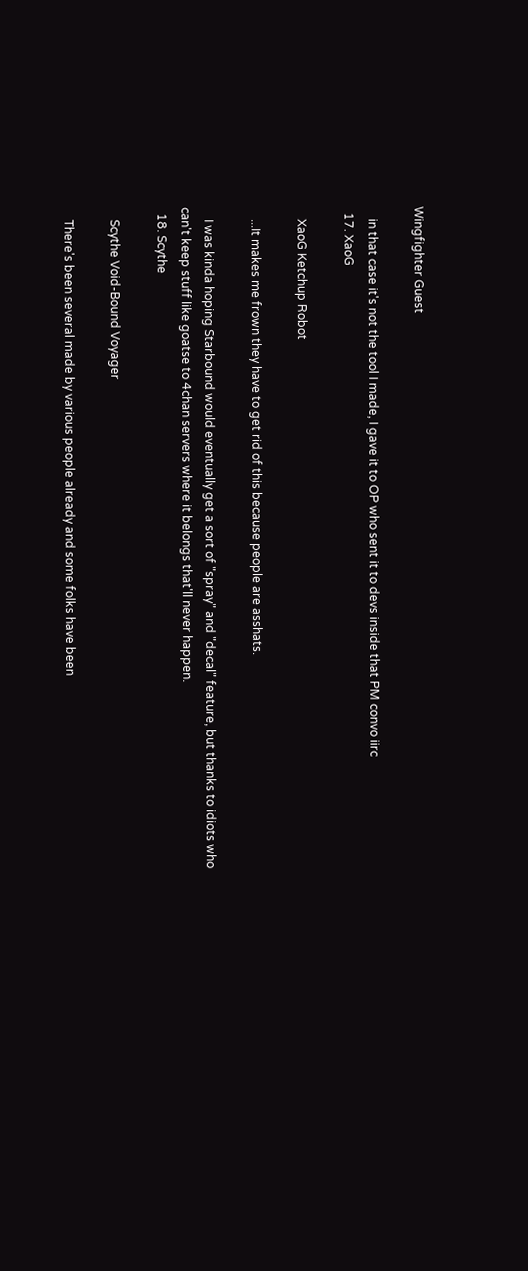Wingfighter Guest

    in that case it's not the tool I made, I gave it to OP who sent it to devs inside that PM convo iirc
  17. XaoG

    XaoG Ketchup Robot

    ...It makes me frown they have to get rid of this because people are asshats.

    I was kinda hoping Starbound would eventually get a sort of "spray" and "decal" feature, but thanks to idiots who can't keep stuff like goatse to 4chan servers where it belongs that'll never happen.
  18. Scythe

    Scythe Void-Bound Voyager

    There's been several made by various people already and some folks have been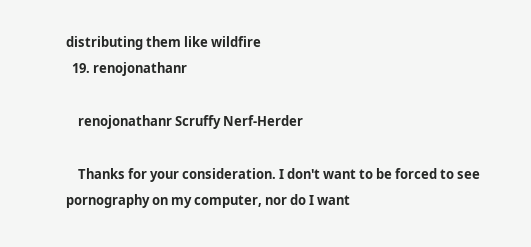distributing them like wildfire
  19. renojonathanr

    renojonathanr Scruffy Nerf-Herder

    Thanks for your consideration. I don't want to be forced to see pornography on my computer, nor do I want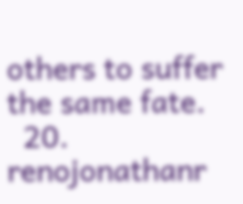others to suffer the same fate.
  20. renojonathanr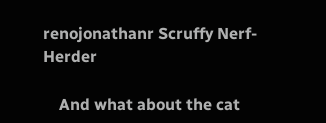renojonathanr Scruffy Nerf-Herder

    And what about the cat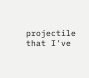projectile that I've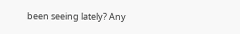been seeing lately? Any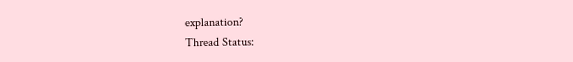explanation?
Thread Status: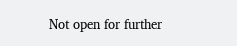Not open for further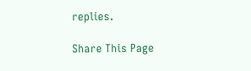replies.

Share This Page